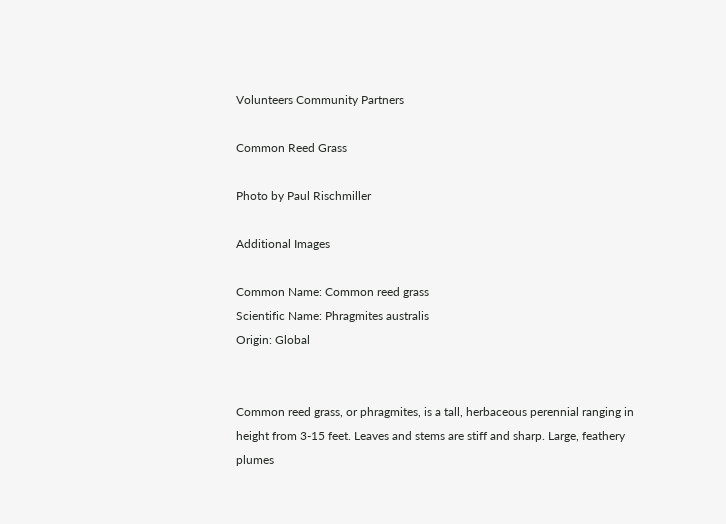Volunteers Community Partners

Common Reed Grass

Photo by Paul Rischmiller

Additional Images

Common Name: Common reed grass
Scientific Name: Phragmites australis
Origin: Global


Common reed grass, or phragmites, is a tall, herbaceous perennial ranging in height from 3-15 feet. Leaves and stems are stiff and sharp. Large, feathery plumes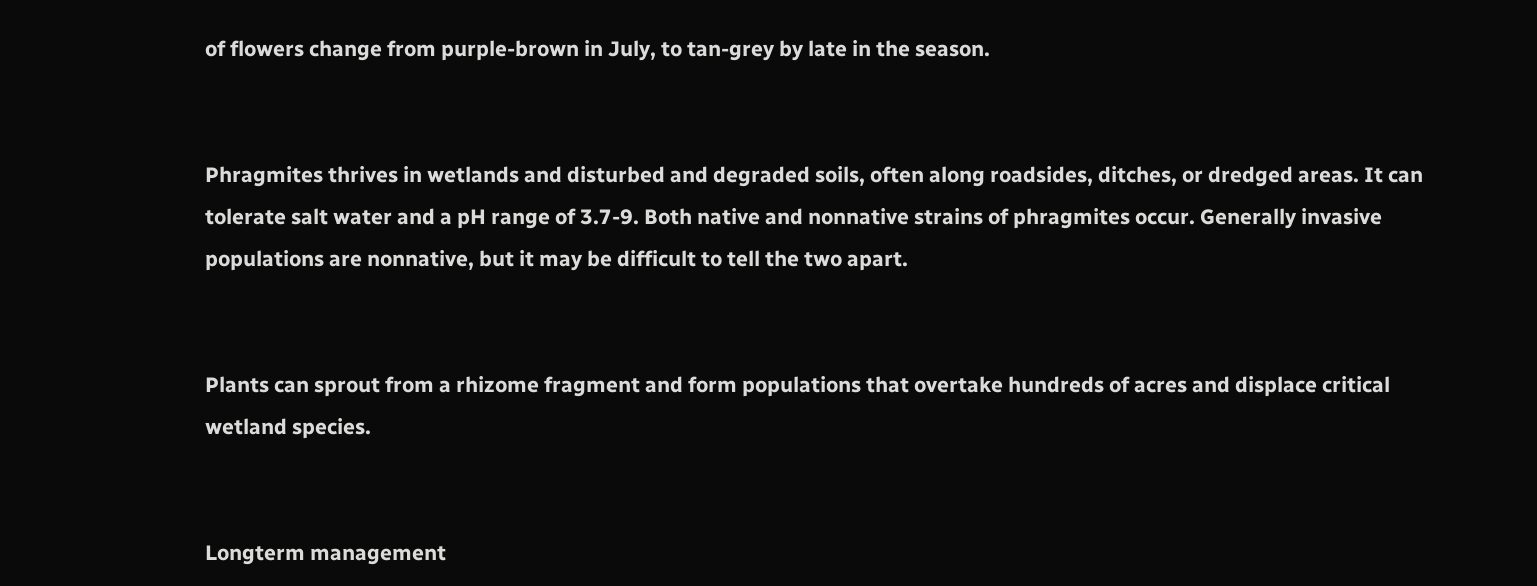of flowers change from purple-brown in July, to tan-grey by late in the season.


Phragmites thrives in wetlands and disturbed and degraded soils, often along roadsides, ditches, or dredged areas. It can tolerate salt water and a pH range of 3.7-9. Both native and nonnative strains of phragmites occur. Generally invasive populations are nonnative, but it may be difficult to tell the two apart.


Plants can sprout from a rhizome fragment and form populations that overtake hundreds of acres and displace critical wetland species.


Longterm management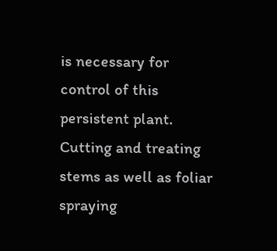is necessary for control of this persistent plant. Cutting and treating stems as well as foliar spraying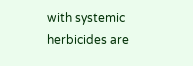with systemic herbicides are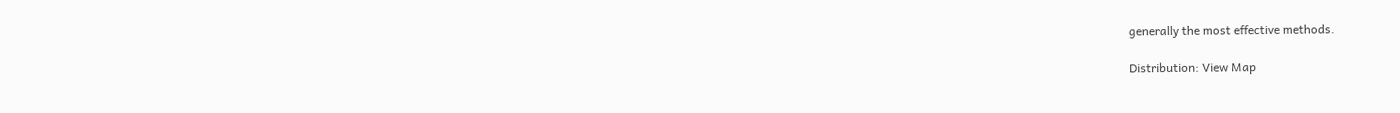generally the most effective methods.

Distribution: View Map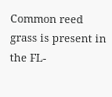Common reed grass is present in the FL-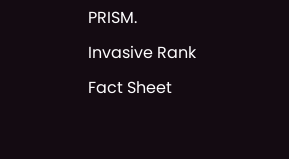PRISM.

Invasive Rank

Fact Sheet